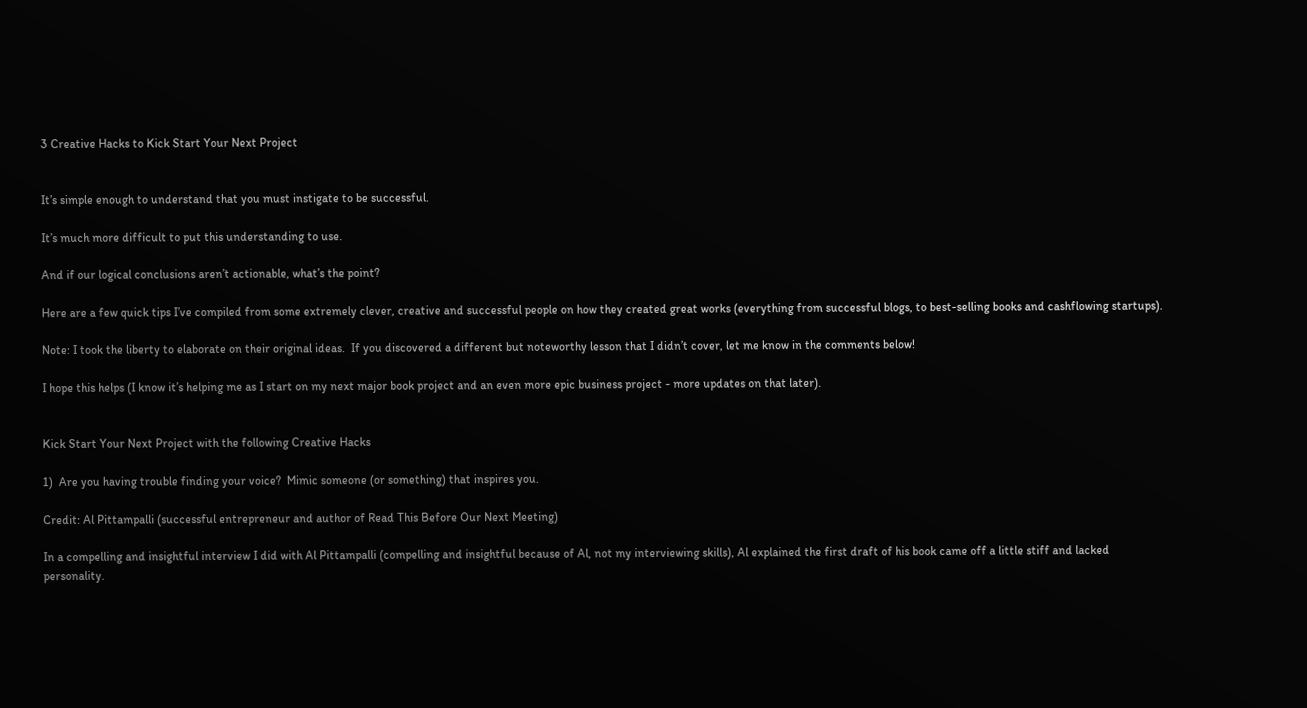3 Creative Hacks to Kick Start Your Next Project


It’s simple enough to understand that you must instigate to be successful.

It’s much more difficult to put this understanding to use.

And if our logical conclusions aren’t actionable, what’s the point?

Here are a few quick tips I’ve compiled from some extremely clever, creative and successful people on how they created great works (everything from successful blogs, to best-selling books and cashflowing startups).

Note: I took the liberty to elaborate on their original ideas.  If you discovered a different but noteworthy lesson that I didn’t cover, let me know in the comments below!

I hope this helps (I know it’s helping me as I start on my next major book project and an even more epic business project - more updates on that later).


Kick Start Your Next Project with the following Creative Hacks

1)  Are you having trouble finding your voice?  Mimic someone (or something) that inspires you.

Credit: Al Pittampalli (successful entrepreneur and author of Read This Before Our Next Meeting)

In a compelling and insightful interview I did with Al Pittampalli (compelling and insightful because of Al, not my interviewing skills), Al explained the first draft of his book came off a little stiff and lacked personality.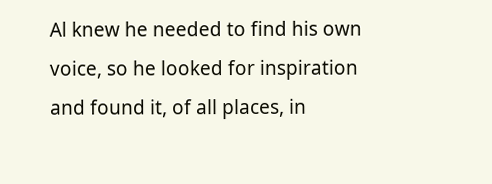Al knew he needed to find his own voice, so he looked for inspiration and found it, of all places, in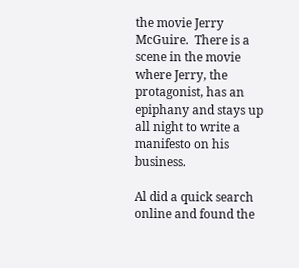the movie Jerry McGuire.  There is a scene in the movie where Jerry, the protagonist, has an epiphany and stays up all night to write a manifesto on his business.

Al did a quick search online and found the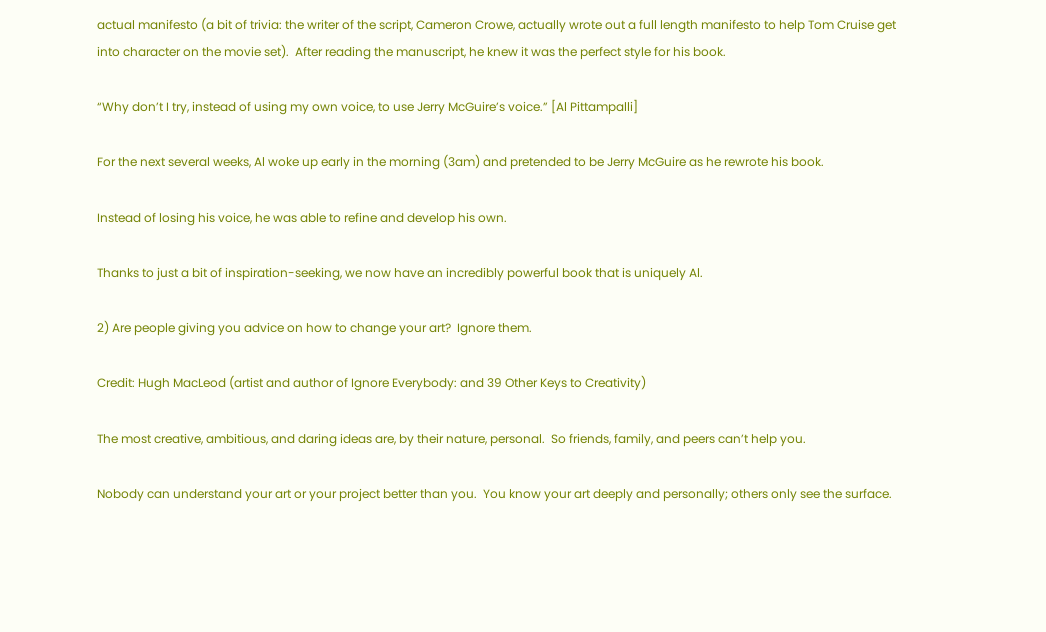actual manifesto (a bit of trivia: the writer of the script, Cameron Crowe, actually wrote out a full length manifesto to help Tom Cruise get into character on the movie set).  After reading the manuscript, he knew it was the perfect style for his book.

“Why don’t I try, instead of using my own voice, to use Jerry McGuire’s voice.” [Al Pittampalli]

For the next several weeks, Al woke up early in the morning (3am) and pretended to be Jerry McGuire as he rewrote his book.

Instead of losing his voice, he was able to refine and develop his own.

Thanks to just a bit of inspiration-seeking, we now have an incredibly powerful book that is uniquely Al.

2) Are people giving you advice on how to change your art?  Ignore them.

Credit: Hugh MacLeod (artist and author of Ignore Everybody: and 39 Other Keys to Creativity)

The most creative, ambitious, and daring ideas are, by their nature, personal.  So friends, family, and peers can’t help you.

Nobody can understand your art or your project better than you.  You know your art deeply and personally; others only see the surface.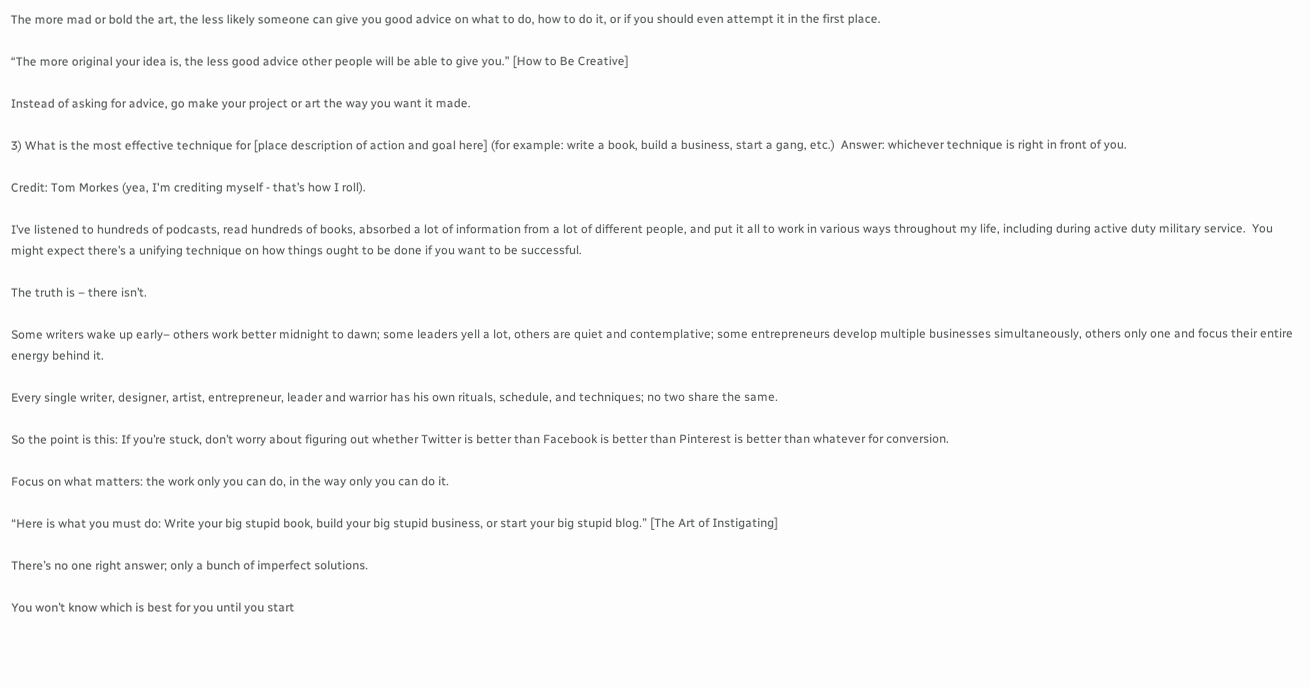The more mad or bold the art, the less likely someone can give you good advice on what to do, how to do it, or if you should even attempt it in the first place.

“The more original your idea is, the less good advice other people will be able to give you.” [How to Be Creative]

Instead of asking for advice, go make your project or art the way you want it made.

3) What is the most effective technique for [place description of action and goal here] (for example: write a book, build a business, start a gang, etc.)  Answer: whichever technique is right in front of you.

Credit: Tom Morkes (yea, I'm crediting myself - that’s how I roll).

I’ve listened to hundreds of podcasts, read hundreds of books, absorbed a lot of information from a lot of different people, and put it all to work in various ways throughout my life, including during active duty military service.  You might expect there’s a unifying technique on how things ought to be done if you want to be successful.

The truth is – there isn’t.

Some writers wake up early– others work better midnight to dawn; some leaders yell a lot, others are quiet and contemplative; some entrepreneurs develop multiple businesses simultaneously, others only one and focus their entire energy behind it.

Every single writer, designer, artist, entrepreneur, leader and warrior has his own rituals, schedule, and techniques; no two share the same.

So the point is this: If you’re stuck, don’t worry about figuring out whether Twitter is better than Facebook is better than Pinterest is better than whatever for conversion.

Focus on what matters: the work only you can do, in the way only you can do it.

“Here is what you must do: Write your big stupid book, build your big stupid business, or start your big stupid blog.” [The Art of Instigating]

There’s no one right answer; only a bunch of imperfect solutions.

You won’t know which is best for you until you start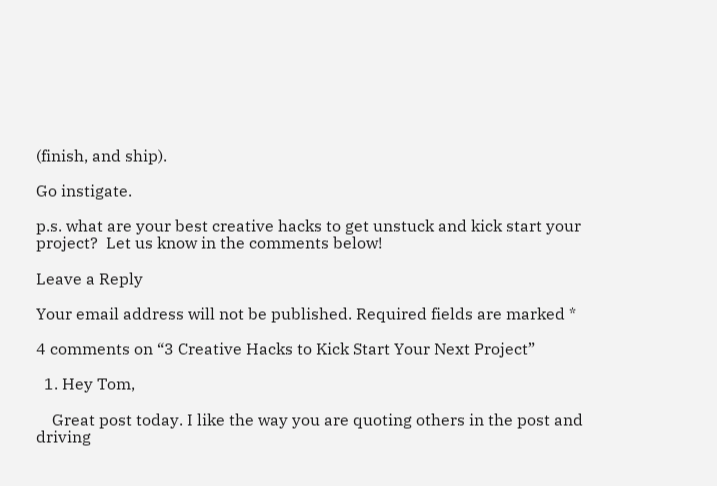(finish, and ship).

Go instigate.

p.s. what are your best creative hacks to get unstuck and kick start your project?  Let us know in the comments below!

Leave a Reply

Your email address will not be published. Required fields are marked *

4 comments on “3 Creative Hacks to Kick Start Your Next Project”

  1. Hey Tom,

    Great post today. I like the way you are quoting others in the post and driving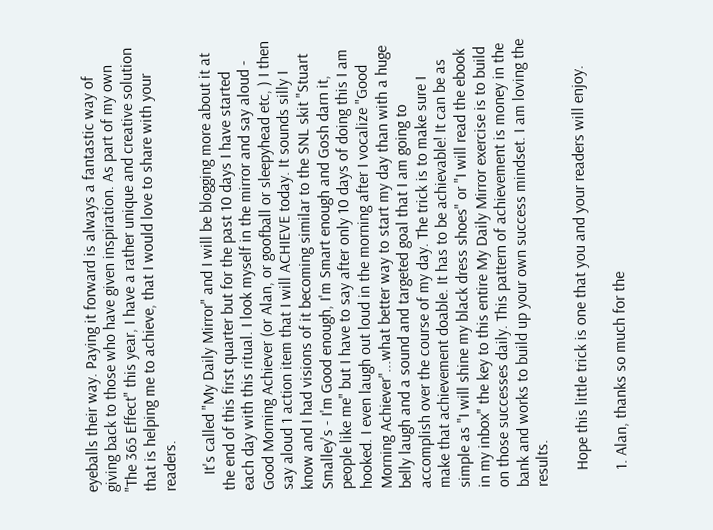eyeballs their way. Paying it forward is always a fantastic way of giving back to those who have given inspiration. As part of my own "The 365 Effect" this year, I have a rather unique and creative solution that is helping me to achieve, that I would love to share with your readers.

    It's called "My Daily Mirror" and I will be blogging more about it at the end of this first quarter but for the past 10 days I have started each day with this ritual. I look myself in the mirror and say aloud - Good Morning Achiever (or Alan, or goofball or sleepyhead etc, ) I then say aloud 1 action item that I will ACHIEVE today. It sounds silly I know and I had visions of it becoming similar to the SNL skit "Stuart Smalley's - I'm Good enough, I'm Smart enough and Gosh darn it, people like me" but I have to say after only 10 days of doing this I am hooked. I even laugh out loud in the morning after I vocalize "Good Morning Achiever"...what better way to start my day than with a huge belly laugh and a sound and targeted goal that I am going to accomplish over the course of my day. The trick is to make sure I make that achievement doable. It has to be achievable! It can be as simple as "I will shine my black dress shoes" or "I will read the ebook in my inbox" the key to this entire My Daily Mirror exercise is to build on those successes daily. This pattern of achievement is money in the bank and works to build up your own success mindset. I am loving the results.

    Hope this little trick is one that you and your readers will enjoy.

    1. Alan, thanks so much for the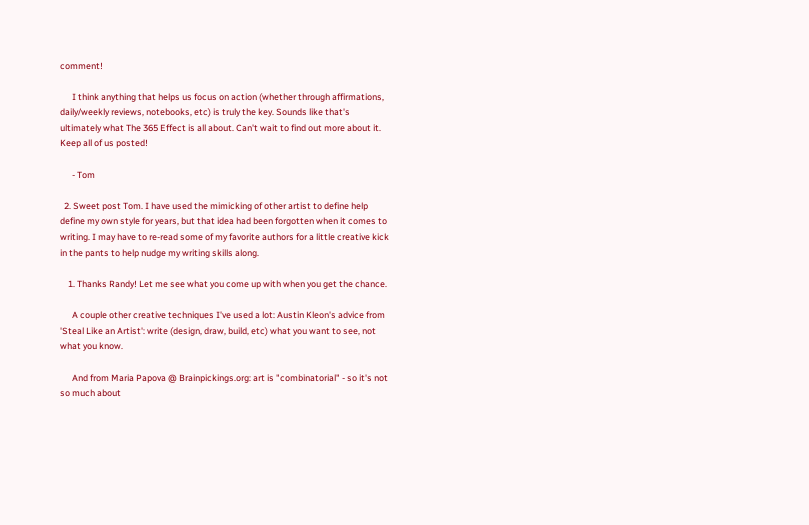comment!

      I think anything that helps us focus on action (whether through affirmations, daily/weekly reviews, notebooks, etc) is truly the key. Sounds like that's ultimately what The 365 Effect is all about. Can't wait to find out more about it. Keep all of us posted!

      - Tom

  2. Sweet post Tom. I have used the mimicking of other artist to define help define my own style for years, but that idea had been forgotten when it comes to writing. I may have to re-read some of my favorite authors for a little creative kick in the pants to help nudge my writing skills along.

    1. Thanks Randy! Let me see what you come up with when you get the chance.

      A couple other creative techniques I've used a lot: Austin Kleon's advice from 'Steal Like an Artist': write (design, draw, build, etc) what you want to see, not what you know.

      And from Maria Papova @ Brainpickings.org: art is "combinatorial" - so it's not so much about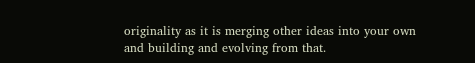originality as it is merging other ideas into your own and building and evolving from that.